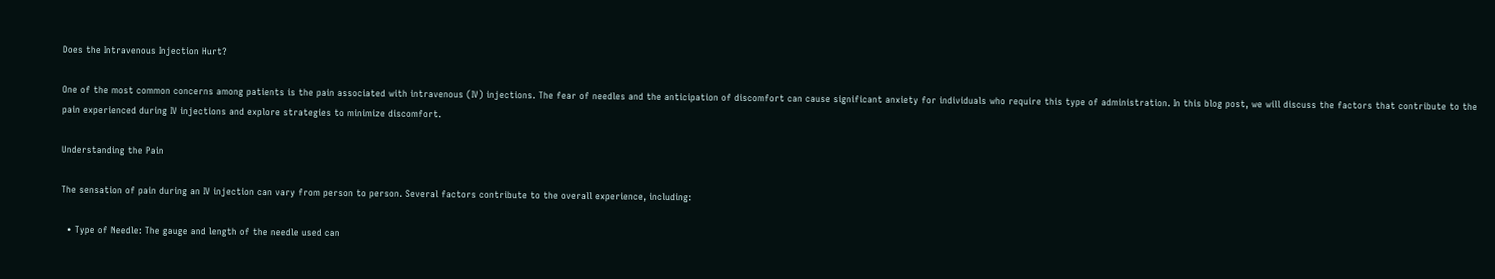Does the Intravenous Injection Hurt?

One of the most common concerns among patients is the pain associated with intravenous (IV) injections. The fear of needles and the anticipation of discomfort can cause significant anxiety for individuals who require this type of administration. In this blog post, we will discuss the factors that contribute to the pain experienced during IV injections and explore strategies to minimize discomfort.

Understanding the Pain

The sensation of pain during an IV injection can vary from person to person. Several factors contribute to the overall experience, including:

  • Type of Needle: The gauge and length of the needle used can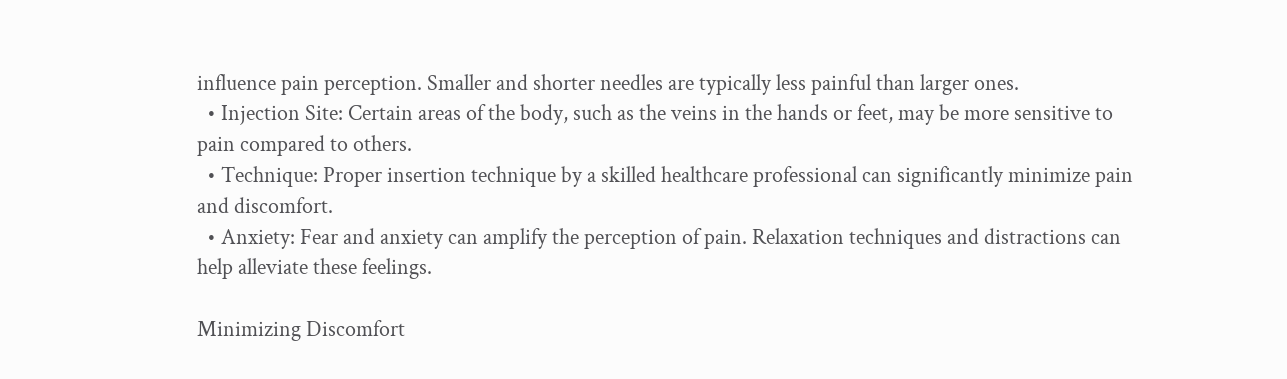influence pain perception. Smaller and shorter needles are typically less painful than larger ones.
  • Injection Site: Certain areas of the body, such as the veins in the hands or feet, may be more sensitive to pain compared to others.
  • Technique: Proper insertion technique by a skilled healthcare professional can significantly minimize pain and discomfort.
  • Anxiety: Fear and anxiety can amplify the perception of pain. Relaxation techniques and distractions can help alleviate these feelings.

Minimizing Discomfort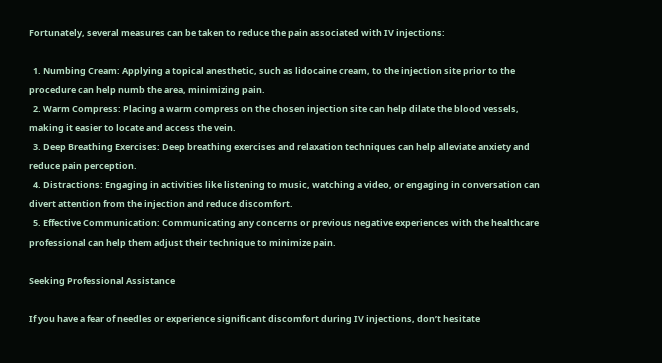Fortunately, several measures can be taken to reduce the pain associated with IV injections:

  1. Numbing Cream: Applying a topical anesthetic, such as lidocaine cream, to the injection site prior to the procedure can help numb the area, minimizing pain.
  2. Warm Compress: Placing a warm compress on the chosen injection site can help dilate the blood vessels, making it easier to locate and access the vein.
  3. Deep Breathing Exercises: Deep breathing exercises and relaxation techniques can help alleviate anxiety and reduce pain perception.
  4. Distractions: Engaging in activities like listening to music, watching a video, or engaging in conversation can divert attention from the injection and reduce discomfort.
  5. Effective Communication: Communicating any concerns or previous negative experiences with the healthcare professional can help them adjust their technique to minimize pain.

Seeking Professional Assistance

If you have a fear of needles or experience significant discomfort during IV injections, don’t hesitate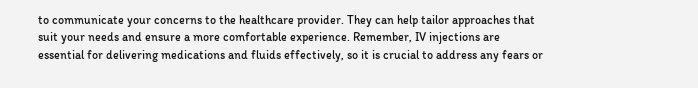to communicate your concerns to the healthcare provider. They can help tailor approaches that suit your needs and ensure a more comfortable experience. Remember, IV injections are essential for delivering medications and fluids effectively, so it is crucial to address any fears or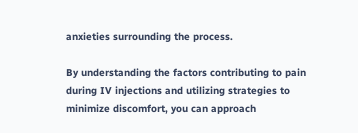anxieties surrounding the process.

By understanding the factors contributing to pain during IV injections and utilizing strategies to minimize discomfort, you can approach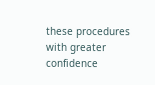these procedures with greater confidence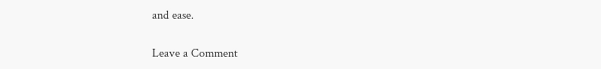and ease.

Leave a Comment